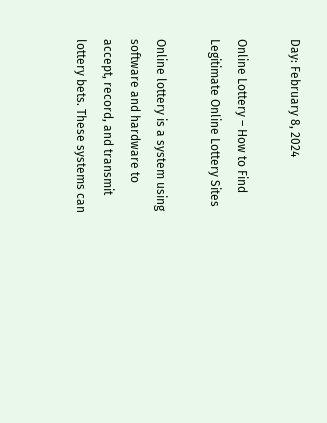Day: February 8, 2024

Online Lottery – How to Find Legitimate Online Lottery Sites

Online lottery is a system using software and hardware to accept, record, and transmit lottery bets. These systems can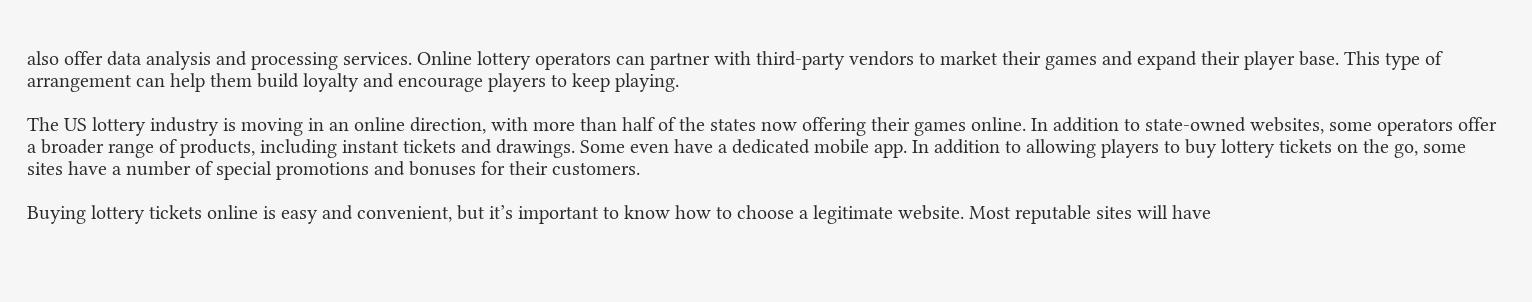also offer data analysis and processing services. Online lottery operators can partner with third-party vendors to market their games and expand their player base. This type of arrangement can help them build loyalty and encourage players to keep playing.

The US lottery industry is moving in an online direction, with more than half of the states now offering their games online. In addition to state-owned websites, some operators offer a broader range of products, including instant tickets and drawings. Some even have a dedicated mobile app. In addition to allowing players to buy lottery tickets on the go, some sites have a number of special promotions and bonuses for their customers.

Buying lottery tickets online is easy and convenient, but it’s important to know how to choose a legitimate website. Most reputable sites will have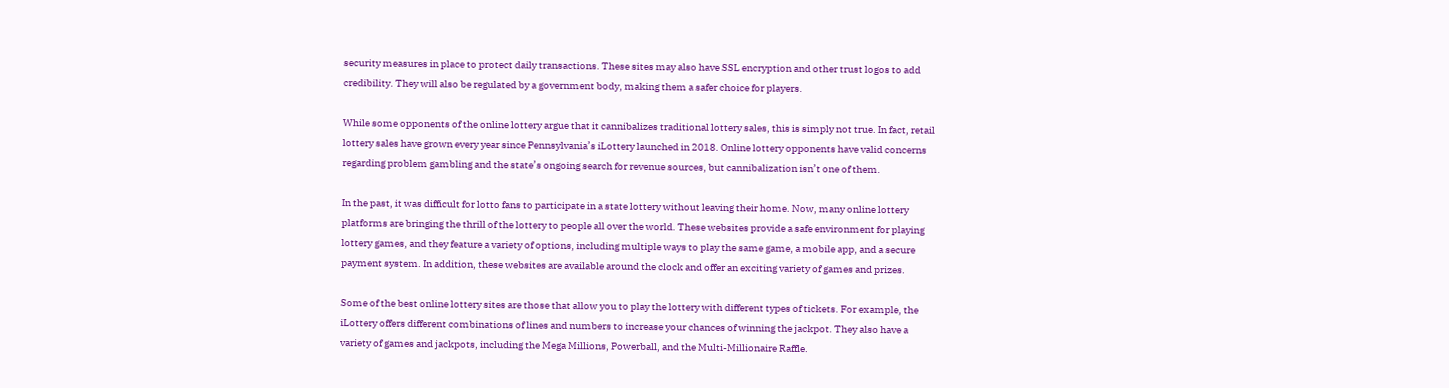security measures in place to protect daily transactions. These sites may also have SSL encryption and other trust logos to add credibility. They will also be regulated by a government body, making them a safer choice for players.

While some opponents of the online lottery argue that it cannibalizes traditional lottery sales, this is simply not true. In fact, retail lottery sales have grown every year since Pennsylvania’s iLottery launched in 2018. Online lottery opponents have valid concerns regarding problem gambling and the state’s ongoing search for revenue sources, but cannibalization isn’t one of them.

In the past, it was difficult for lotto fans to participate in a state lottery without leaving their home. Now, many online lottery platforms are bringing the thrill of the lottery to people all over the world. These websites provide a safe environment for playing lottery games, and they feature a variety of options, including multiple ways to play the same game, a mobile app, and a secure payment system. In addition, these websites are available around the clock and offer an exciting variety of games and prizes.

Some of the best online lottery sites are those that allow you to play the lottery with different types of tickets. For example, the iLottery offers different combinations of lines and numbers to increase your chances of winning the jackpot. They also have a variety of games and jackpots, including the Mega Millions, Powerball, and the Multi-Millionaire Raffle.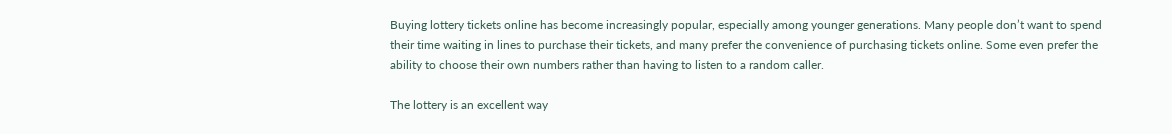Buying lottery tickets online has become increasingly popular, especially among younger generations. Many people don’t want to spend their time waiting in lines to purchase their tickets, and many prefer the convenience of purchasing tickets online. Some even prefer the ability to choose their own numbers rather than having to listen to a random caller.

The lottery is an excellent way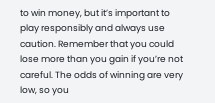to win money, but it’s important to play responsibly and always use caution. Remember that you could lose more than you gain if you’re not careful. The odds of winning are very low, so you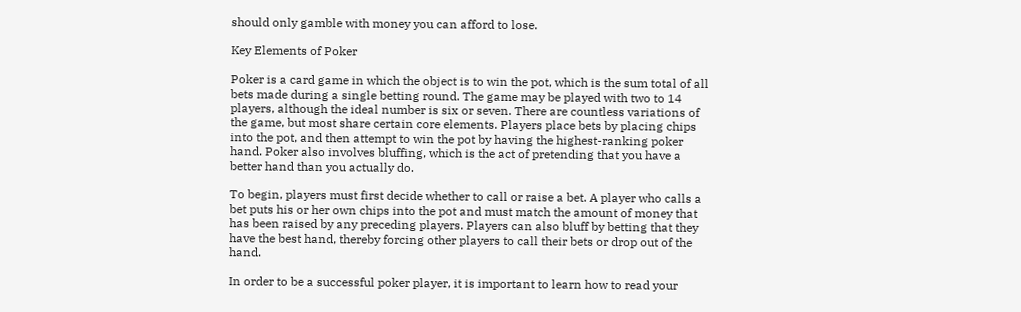should only gamble with money you can afford to lose.

Key Elements of Poker

Poker is a card game in which the object is to win the pot, which is the sum total of all bets made during a single betting round. The game may be played with two to 14 players, although the ideal number is six or seven. There are countless variations of the game, but most share certain core elements. Players place bets by placing chips into the pot, and then attempt to win the pot by having the highest-ranking poker hand. Poker also involves bluffing, which is the act of pretending that you have a better hand than you actually do.

To begin, players must first decide whether to call or raise a bet. A player who calls a bet puts his or her own chips into the pot and must match the amount of money that has been raised by any preceding players. Players can also bluff by betting that they have the best hand, thereby forcing other players to call their bets or drop out of the hand.

In order to be a successful poker player, it is important to learn how to read your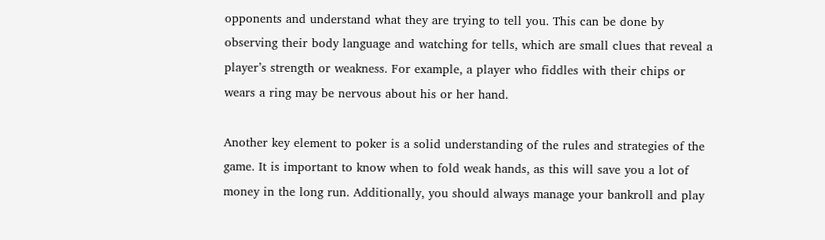opponents and understand what they are trying to tell you. This can be done by observing their body language and watching for tells, which are small clues that reveal a player’s strength or weakness. For example, a player who fiddles with their chips or wears a ring may be nervous about his or her hand.

Another key element to poker is a solid understanding of the rules and strategies of the game. It is important to know when to fold weak hands, as this will save you a lot of money in the long run. Additionally, you should always manage your bankroll and play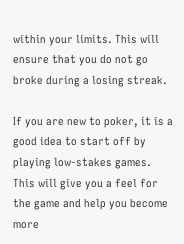within your limits. This will ensure that you do not go broke during a losing streak.

If you are new to poker, it is a good idea to start off by playing low-stakes games. This will give you a feel for the game and help you become more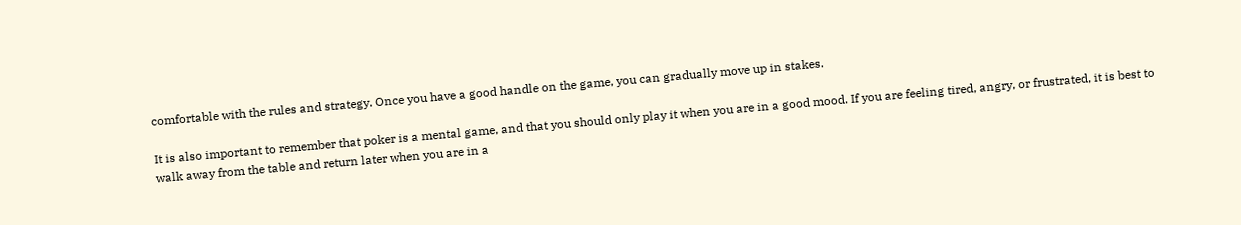comfortable with the rules and strategy. Once you have a good handle on the game, you can gradually move up in stakes.

It is also important to remember that poker is a mental game, and that you should only play it when you are in a good mood. If you are feeling tired, angry, or frustrated, it is best to walk away from the table and return later when you are in a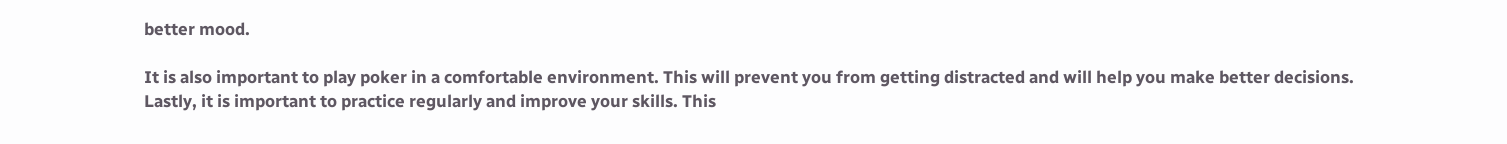better mood.

It is also important to play poker in a comfortable environment. This will prevent you from getting distracted and will help you make better decisions. Lastly, it is important to practice regularly and improve your skills. This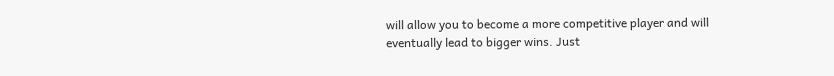will allow you to become a more competitive player and will eventually lead to bigger wins. Just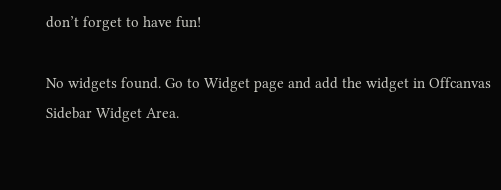don’t forget to have fun!

No widgets found. Go to Widget page and add the widget in Offcanvas Sidebar Widget Area.